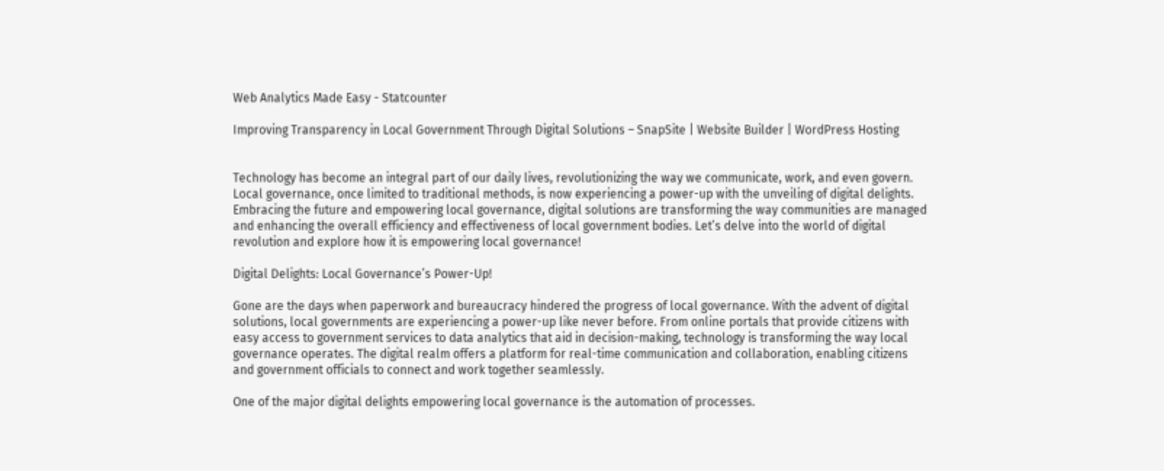Web Analytics Made Easy - Statcounter

Improving Transparency in Local Government Through Digital Solutions – SnapSite | Website Builder | WordPress Hosting


Technology has become an integral part of our daily lives, revolutionizing the way we communicate, work, and even govern. Local governance, once limited to traditional methods, is now experiencing a power-up with the unveiling of digital delights. Embracing the future and empowering local governance, digital solutions are transforming the way communities are managed and enhancing the overall efficiency and effectiveness of local government bodies. Let’s delve into the world of digital revolution and explore how it is empowering local governance!

Digital Delights: Local Governance’s Power-Up!

Gone are the days when paperwork and bureaucracy hindered the progress of local governance. With the advent of digital solutions, local governments are experiencing a power-up like never before. From online portals that provide citizens with easy access to government services to data analytics that aid in decision-making, technology is transforming the way local governance operates. The digital realm offers a platform for real-time communication and collaboration, enabling citizens and government officials to connect and work together seamlessly.

One of the major digital delights empowering local governance is the automation of processes.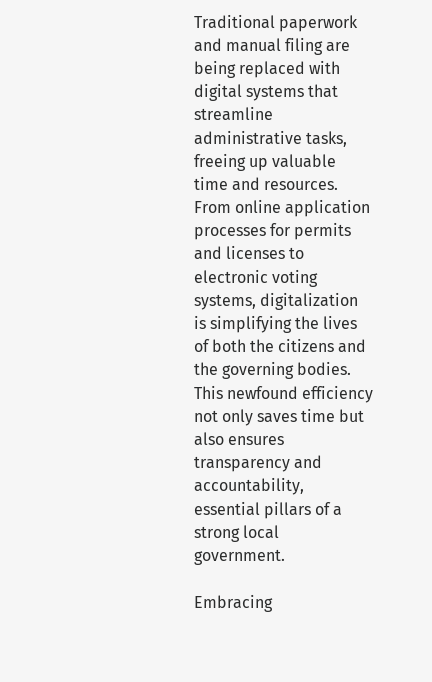Traditional paperwork and manual filing are being replaced with digital systems that streamline administrative tasks, freeing up valuable time and resources. From online application processes for permits and licenses to electronic voting systems, digitalization is simplifying the lives of both the citizens and the governing bodies. This newfound efficiency not only saves time but also ensures transparency and accountability, essential pillars of a strong local government.

Embracing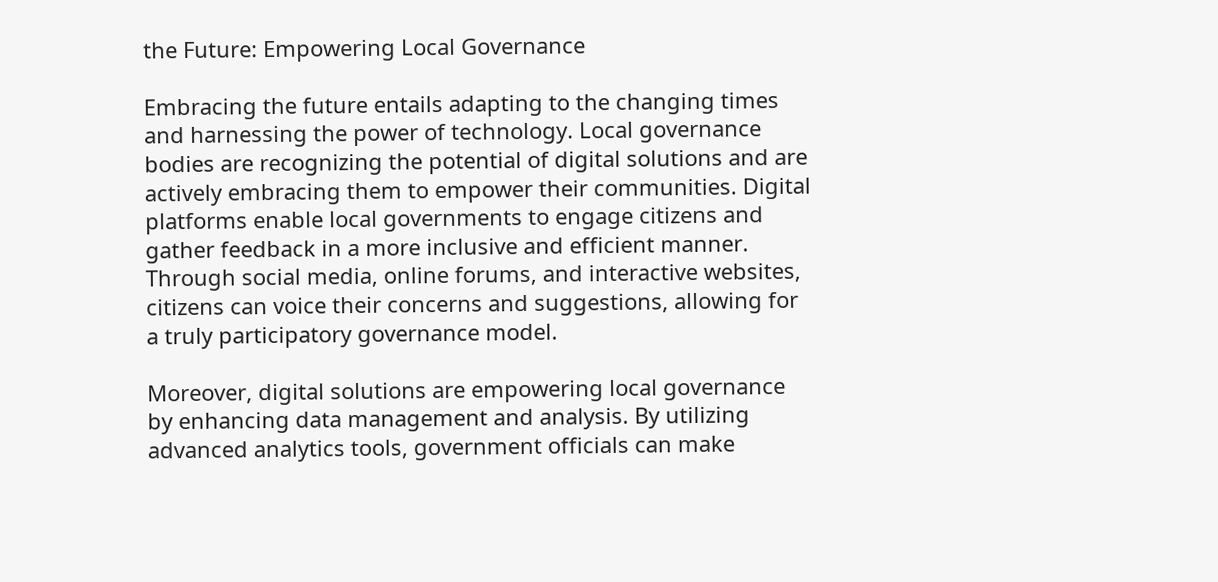the Future: Empowering Local Governance

Embracing the future entails adapting to the changing times and harnessing the power of technology. Local governance bodies are recognizing the potential of digital solutions and are actively embracing them to empower their communities. Digital platforms enable local governments to engage citizens and gather feedback in a more inclusive and efficient manner. Through social media, online forums, and interactive websites, citizens can voice their concerns and suggestions, allowing for a truly participatory governance model.

Moreover, digital solutions are empowering local governance by enhancing data management and analysis. By utilizing advanced analytics tools, government officials can make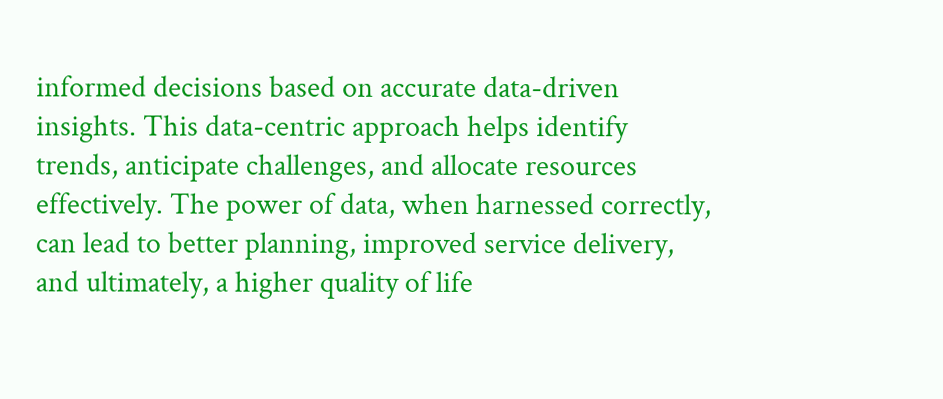informed decisions based on accurate data-driven insights. This data-centric approach helps identify trends, anticipate challenges, and allocate resources effectively. The power of data, when harnessed correctly, can lead to better planning, improved service delivery, and ultimately, a higher quality of life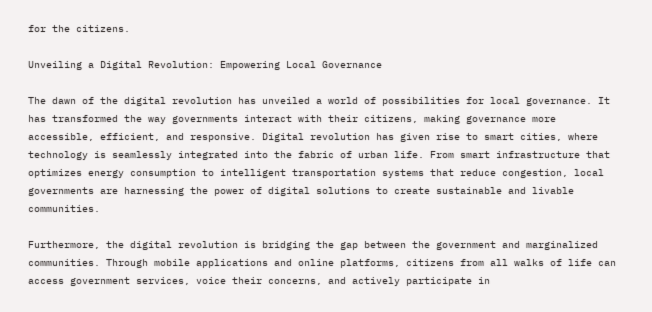for the citizens.

Unveiling a Digital Revolution: Empowering Local Governance

The dawn of the digital revolution has unveiled a world of possibilities for local governance. It has transformed the way governments interact with their citizens, making governance more accessible, efficient, and responsive. Digital revolution has given rise to smart cities, where technology is seamlessly integrated into the fabric of urban life. From smart infrastructure that optimizes energy consumption to intelligent transportation systems that reduce congestion, local governments are harnessing the power of digital solutions to create sustainable and livable communities.

Furthermore, the digital revolution is bridging the gap between the government and marginalized communities. Through mobile applications and online platforms, citizens from all walks of life can access government services, voice their concerns, and actively participate in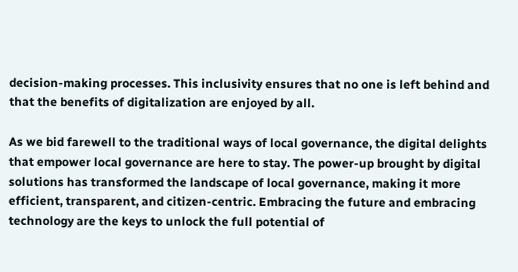decision-making processes. This inclusivity ensures that no one is left behind and that the benefits of digitalization are enjoyed by all.

As we bid farewell to the traditional ways of local governance, the digital delights that empower local governance are here to stay. The power-up brought by digital solutions has transformed the landscape of local governance, making it more efficient, transparent, and citizen-centric. Embracing the future and embracing technology are the keys to unlock the full potential of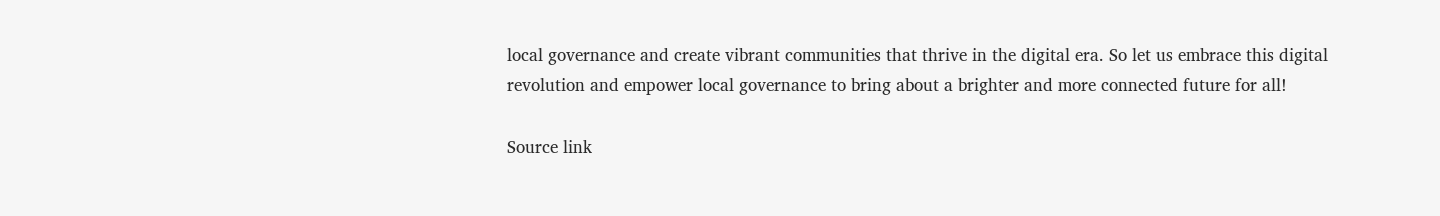local governance and create vibrant communities that thrive in the digital era. So let us embrace this digital revolution and empower local governance to bring about a brighter and more connected future for all!

Source link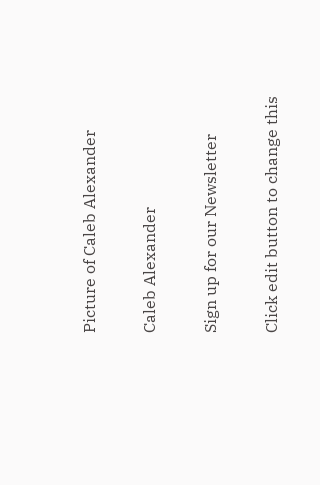Picture of Caleb Alexander

Caleb Alexander

Sign up for our Newsletter

Click edit button to change this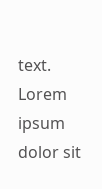text. Lorem ipsum dolor sit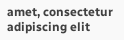amet, consectetur adipiscing elit